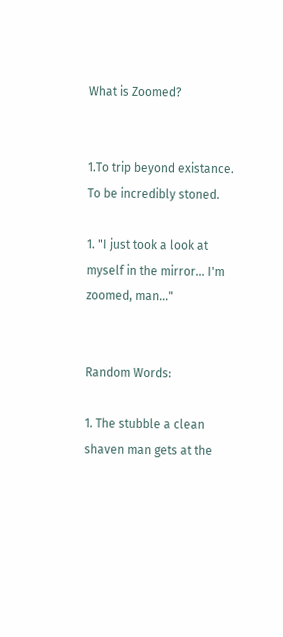What is Zoomed?


1.To trip beyond existance. To be incredibly stoned.

1. "I just took a look at myself in the mirror... I'm zoomed, man..."


Random Words:

1. The stubble a clean shaven man gets at the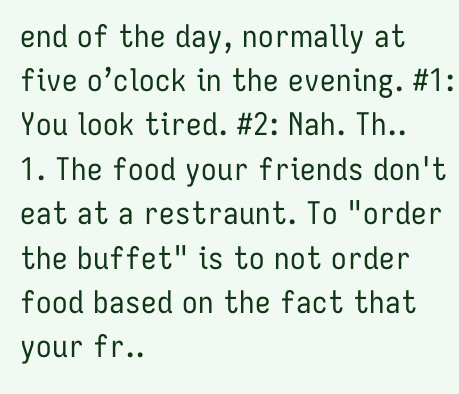end of the day, normally at five o’clock in the evening. #1: You look tired. #2: Nah. Th..
1. The food your friends don't eat at a restraunt. To "order the buffet" is to not order food based on the fact that your fr..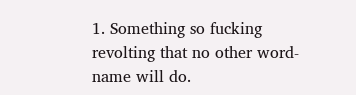1. Something so fucking revolting that no other word-name will do.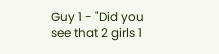Guy 1 - "Did you see that 2 girls 1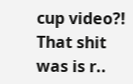cup video?! That shit was is r..